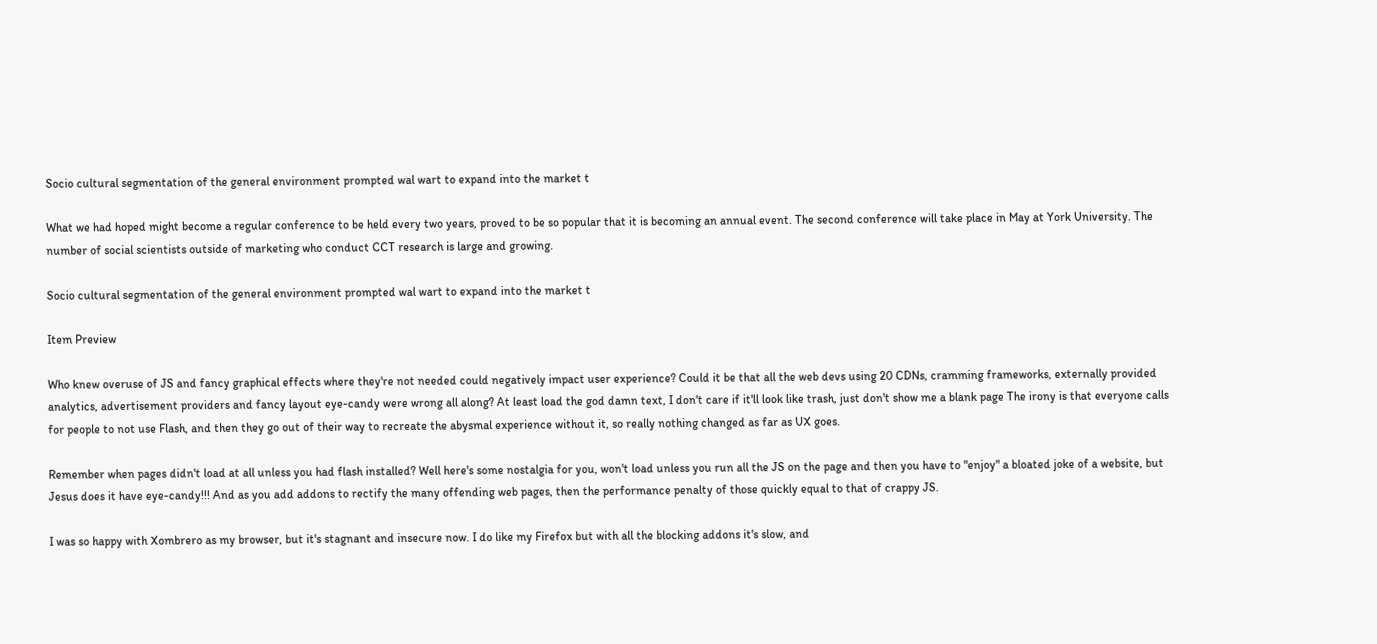Socio cultural segmentation of the general environment prompted wal wart to expand into the market t

What we had hoped might become a regular conference to be held every two years, proved to be so popular that it is becoming an annual event. The second conference will take place in May at York University. The number of social scientists outside of marketing who conduct CCT research is large and growing.

Socio cultural segmentation of the general environment prompted wal wart to expand into the market t

Item Preview

Who knew overuse of JS and fancy graphical effects where they're not needed could negatively impact user experience? Could it be that all the web devs using 20 CDNs, cramming frameworks, externally provided analytics, advertisement providers and fancy layout eye-candy were wrong all along? At least load the god damn text, I don't care if it'll look like trash, just don't show me a blank page The irony is that everyone calls for people to not use Flash, and then they go out of their way to recreate the abysmal experience without it, so really nothing changed as far as UX goes.

Remember when pages didn't load at all unless you had flash installed? Well here's some nostalgia for you, won't load unless you run all the JS on the page and then you have to "enjoy" a bloated joke of a website, but Jesus does it have eye-candy!!! And as you add addons to rectify the many offending web pages, then the performance penalty of those quickly equal to that of crappy JS.

I was so happy with Xombrero as my browser, but it's stagnant and insecure now. I do like my Firefox but with all the blocking addons it's slow, and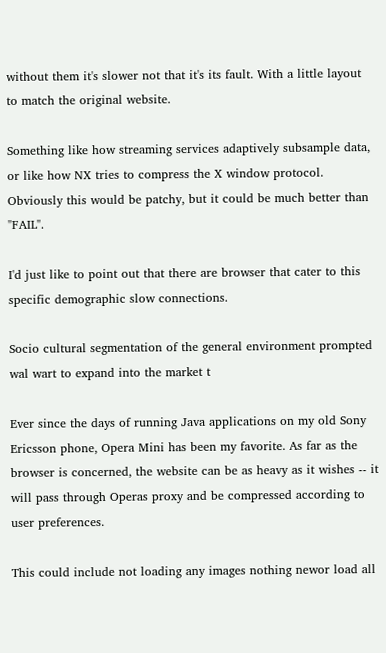without them it's slower not that it's its fault. With a little layout to match the original website.

Something like how streaming services adaptively subsample data, or like how NX tries to compress the X window protocol. Obviously this would be patchy, but it could be much better than "FAIL".

I'd just like to point out that there are browser that cater to this specific demographic slow connections.

Socio cultural segmentation of the general environment prompted wal wart to expand into the market t

Ever since the days of running Java applications on my old Sony Ericsson phone, Opera Mini has been my favorite. As far as the browser is concerned, the website can be as heavy as it wishes -- it will pass through Operas proxy and be compressed according to user preferences.

This could include not loading any images nothing newor load all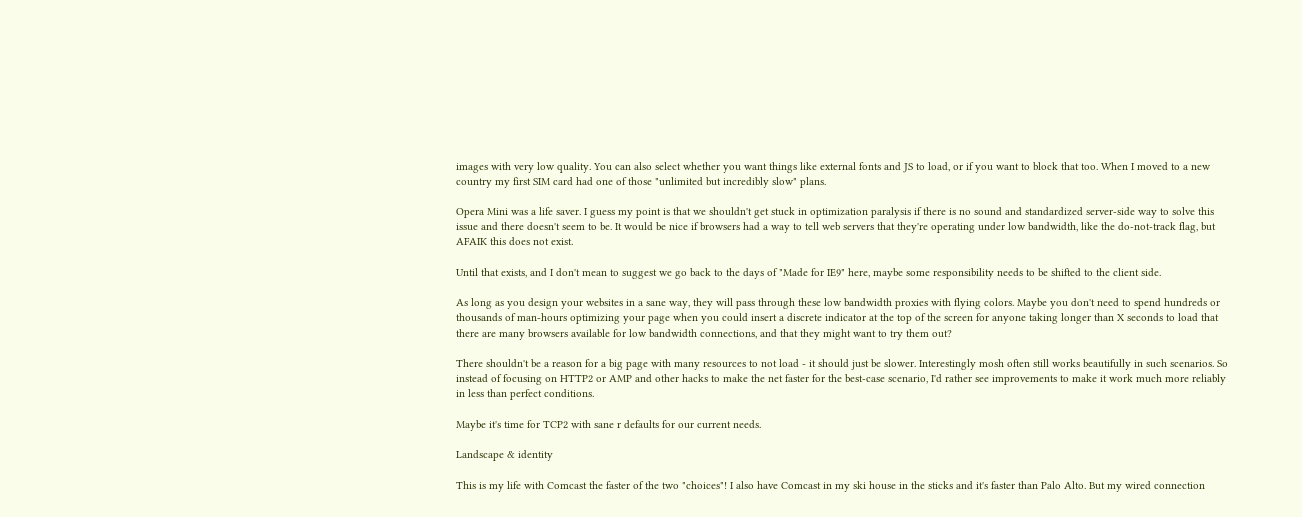images with very low quality. You can also select whether you want things like external fonts and JS to load, or if you want to block that too. When I moved to a new country my first SIM card had one of those "unlimited but incredibly slow" plans.

Opera Mini was a life saver. I guess my point is that we shouldn't get stuck in optimization paralysis if there is no sound and standardized server-side way to solve this issue and there doesn't seem to be. It would be nice if browsers had a way to tell web servers that they're operating under low bandwidth, like the do-not-track flag, but AFAIK this does not exist.

Until that exists, and I don't mean to suggest we go back to the days of "Made for IE9" here, maybe some responsibility needs to be shifted to the client side.

As long as you design your websites in a sane way, they will pass through these low bandwidth proxies with flying colors. Maybe you don't need to spend hundreds or thousands of man-hours optimizing your page when you could insert a discrete indicator at the top of the screen for anyone taking longer than X seconds to load that there are many browsers available for low bandwidth connections, and that they might want to try them out?

There shouldn't be a reason for a big page with many resources to not load - it should just be slower. Interestingly mosh often still works beautifully in such scenarios. So instead of focusing on HTTP2 or AMP and other hacks to make the net faster for the best-case scenario, I'd rather see improvements to make it work much more reliably in less than perfect conditions.

Maybe it's time for TCP2 with sane r defaults for our current needs.

Landscape & identity

This is my life with Comcast the faster of the two "choices"! I also have Comcast in my ski house in the sticks and it's faster than Palo Alto. But my wired connection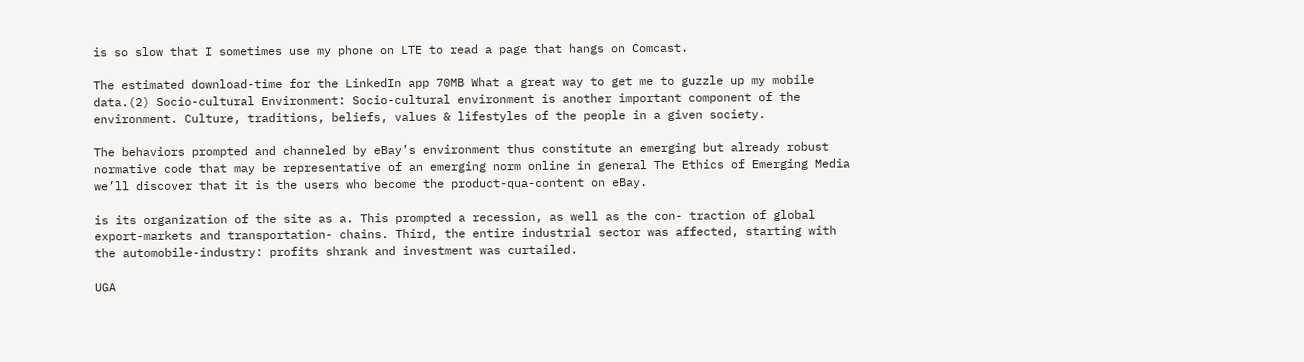is so slow that I sometimes use my phone on LTE to read a page that hangs on Comcast.

The estimated download-time for the LinkedIn app 70MB What a great way to get me to guzzle up my mobile data.(2) Socio-cultural Environment: Socio-cultural environment is another important component of the environment. Culture, traditions, beliefs, values & lifestyles of the people in a given society.

The behaviors prompted and channeled by eBay’s environment thus constitute an emerging but already robust normative code that may be representative of an emerging norm online in general The Ethics of Emerging Media we’ll discover that it is the users who become the product-qua-content on eBay.

is its organization of the site as a. This prompted a recession, as well as the con- traction of global export-markets and transportation- chains. Third, the entire industrial sector was affected, starting with the automobile-industry: profits shrank and investment was curtailed.

UGA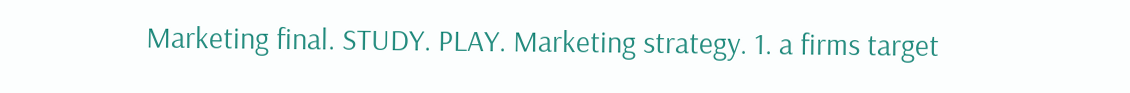Marketing final. STUDY. PLAY. Marketing strategy. 1. a firms target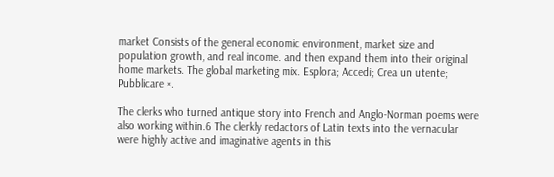market Consists of the general economic environment, market size and population growth, and real income. and then expand them into their original home markets. The global marketing mix. Esplora; Accedi; Crea un utente; Pubblicare ×.

The clerks who turned antique story into French and Anglo-Norman poems were also working within.6 The clerkly redactors of Latin texts into the vernacular were highly active and imaginative agents in this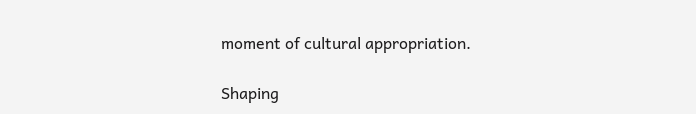moment of cultural appropriation.

Shaping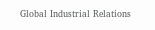Global Industrial Relations